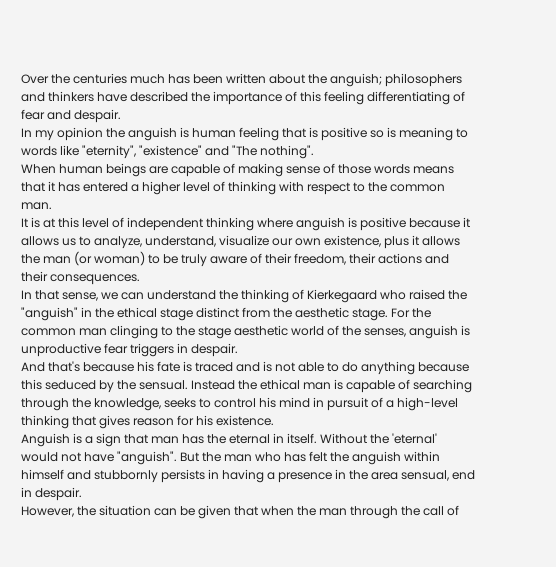Over the centuries much has been written about the anguish; philosophers and thinkers have described the importance of this feeling differentiating of fear and despair.
In my opinion the anguish is human feeling that is positive so is meaning to words like "eternity", "existence" and "The nothing".
When human beings are capable of making sense of those words means that it has entered a higher level of thinking with respect to the common man.
It is at this level of independent thinking where anguish is positive because it allows us to analyze, understand, visualize our own existence, plus it allows the man (or woman) to be truly aware of their freedom, their actions and their consequences.
In that sense, we can understand the thinking of Kierkegaard who raised the "anguish" in the ethical stage distinct from the aesthetic stage. For the common man clinging to the stage aesthetic world of the senses, anguish is unproductive fear triggers in despair.
And that's because his fate is traced and is not able to do anything because this seduced by the sensual. Instead the ethical man is capable of searching through the knowledge, seeks to control his mind in pursuit of a high-level thinking that gives reason for his existence.
Anguish is a sign that man has the eternal in itself. Without the 'eternal' would not have "anguish". But the man who has felt the anguish within himself and stubbornly persists in having a presence in the area sensual, end in despair.
However, the situation can be given that when the man through the call of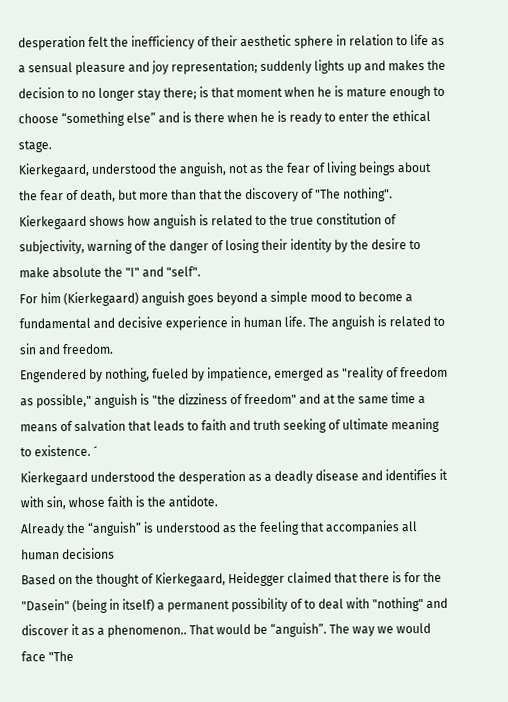desperation felt the inefficiency of their aesthetic sphere in relation to life as a sensual pleasure and joy representation; suddenly lights up and makes the decision to no longer stay there; is that moment when he is mature enough to choose “something else” and is there when he is ready to enter the ethical stage.
Kierkegaard, understood the anguish, not as the fear of living beings about the fear of death, but more than that the discovery of "The nothing".
Kierkegaard shows how anguish is related to the true constitution of subjectivity, warning of the danger of losing their identity by the desire to make absolute the "I" and "self".
For him (Kierkegaard) anguish goes beyond a simple mood to become a fundamental and decisive experience in human life. The anguish is related to sin and freedom.
Engendered by nothing, fueled by impatience, emerged as "reality of freedom as possible," anguish is "the dizziness of freedom" and at the same time a means of salvation that leads to faith and truth seeking of ultimate meaning to existence. ´
Kierkegaard understood the desperation as a deadly disease and identifies it with sin, whose faith is the antidote.
Already the “anguish” is understood as the feeling that accompanies all human decisions
Based on the thought of Kierkegaard, Heidegger claimed that there is for the "Dasein" (being in itself) a permanent possibility of to deal with "nothing" and discover it as a phenomenon.. That would be “anguish”. The way we would face "The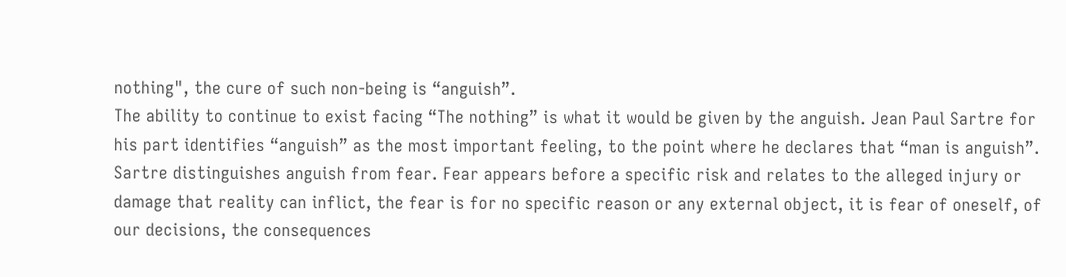nothing", the cure of such non-being is “anguish”.
The ability to continue to exist facing “The nothing” is what it would be given by the anguish. Jean Paul Sartre for his part identifies “anguish” as the most important feeling, to the point where he declares that “man is anguish”.
Sartre distinguishes anguish from fear. Fear appears before a specific risk and relates to the alleged injury or damage that reality can inflict, the fear is for no specific reason or any external object, it is fear of oneself, of our decisions, the consequences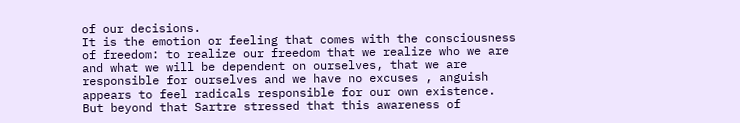of our decisions.
It is the emotion or feeling that comes with the consciousness of freedom: to realize our freedom that we realize who we are and what we will be dependent on ourselves, that we are responsible for ourselves and we have no excuses , anguish appears to feel radicals responsible for our own existence.
But beyond that Sartre stressed that this awareness of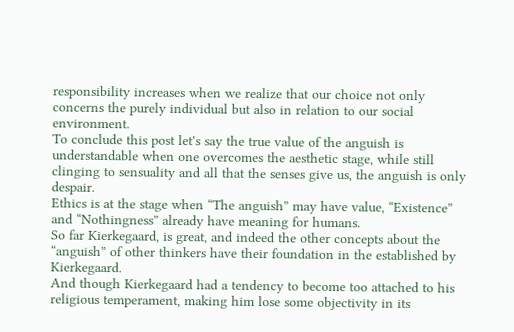responsibility increases when we realize that our choice not only concerns the purely individual but also in relation to our social environment.
To conclude this post let's say the true value of the anguish is understandable when one overcomes the aesthetic stage, while still clinging to sensuality and all that the senses give us, the anguish is only despair.
Ethics is at the stage when “The anguish” may have value, “Existence” and “Nothingness” already have meaning for humans.
So far Kierkegaard, is great, and indeed the other concepts about the “anguish” of other thinkers have their foundation in the established by Kierkegaard.
And though Kierkegaard had a tendency to become too attached to his religious temperament, making him lose some objectivity in its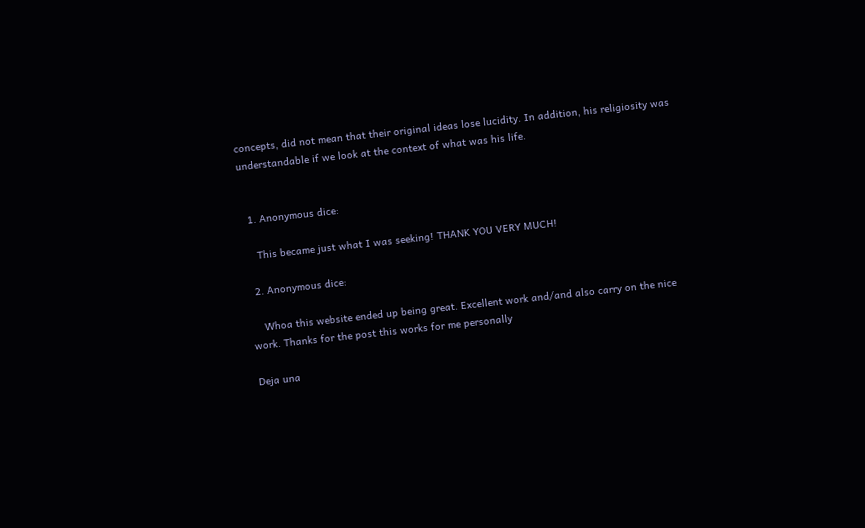concepts, did not mean that their original ideas lose lucidity. In addition, his religiosity was understandable if we look at the context of what was his life.


  1. Anonymous dice:

    This became just what I was seeking! THANK YOU VERY MUCH!

  2. Anonymous dice:

    Whoa this website ended up being great. Excellent work and/and also carry on the nice work. Thanks for the post this works for me personally

Deja una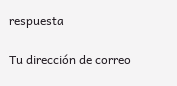respuesta

Tu dirección de correo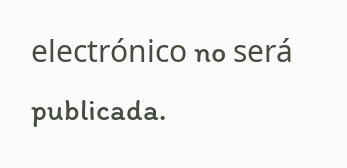electrónico no será publicada.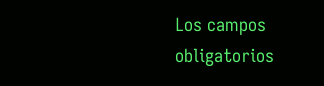Los campos obligatorios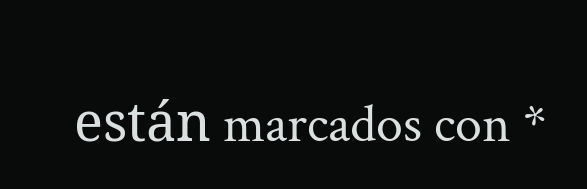están marcados con *